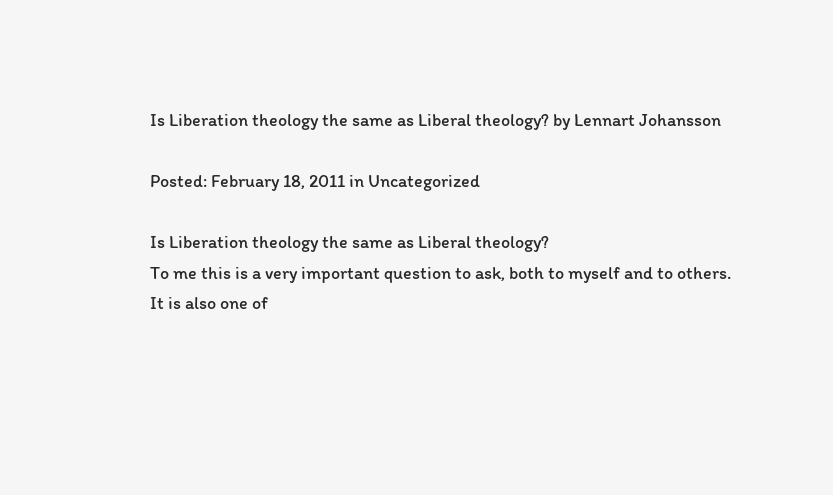Is Liberation theology the same as Liberal theology? by Lennart Johansson

Posted: February 18, 2011 in Uncategorized

Is Liberation theology the same as Liberal theology?
To me this is a very important question to ask, both to myself and to others.
It is also one of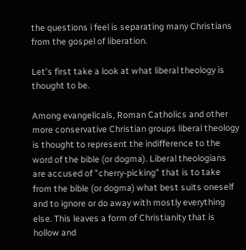the questions i feel is separating many Christians from the gospel of liberation.

Let’s first take a look at what liberal theology is thought to be.

Among evangelicals, Roman Catholics and other more conservative Christian groups liberal theology is thought to represent the indifference to the word of the bible (or dogma). Liberal theologians are accused of ”cherry-picking” that is to take from the bible (or dogma) what best suits oneself and to ignore or do away with mostly everything else. This leaves a form of Christianity that is hollow and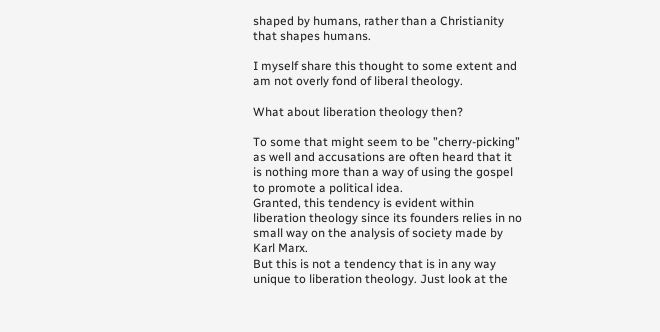shaped by humans, rather than a Christianity that shapes humans.

I myself share this thought to some extent and am not overly fond of liberal theology.

What about liberation theology then?

To some that might seem to be ”cherry-picking” as well and accusations are often heard that it is nothing more than a way of using the gospel to promote a political idea.
Granted, this tendency is evident within liberation theology since its founders relies in no small way on the analysis of society made by Karl Marx.
But this is not a tendency that is in any way unique to liberation theology. Just look at the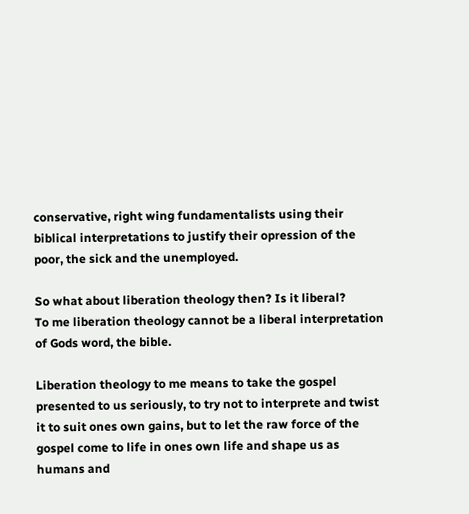conservative, right wing fundamentalists using their biblical interpretations to justify their opression of the poor, the sick and the unemployed.

So what about liberation theology then? Is it liberal?
To me liberation theology cannot be a liberal interpretation of Gods word, the bible.

Liberation theology to me means to take the gospel presented to us seriously, to try not to interprete and twist it to suit ones own gains, but to let the raw force of the gospel come to life in ones own life and shape us as humans and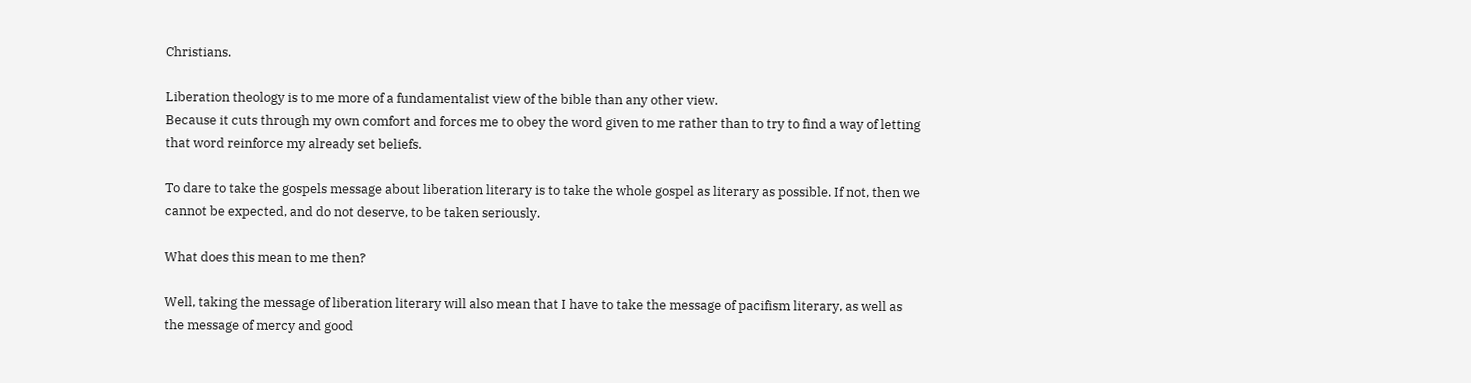Christians.

Liberation theology is to me more of a fundamentalist view of the bible than any other view.
Because it cuts through my own comfort and forces me to obey the word given to me rather than to try to find a way of letting that word reinforce my already set beliefs.

To dare to take the gospels message about liberation literary is to take the whole gospel as literary as possible. If not, then we cannot be expected, and do not deserve, to be taken seriously.

What does this mean to me then?

Well, taking the message of liberation literary will also mean that I have to take the message of pacifism literary, as well as the message of mercy and good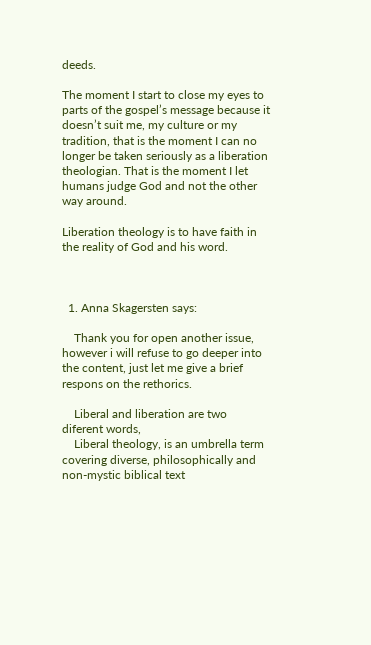deeds.

The moment I start to close my eyes to parts of the gospel’s message because it doesn’t suit me, my culture or my tradition, that is the moment I can no longer be taken seriously as a liberation theologian. That is the moment I let humans judge God and not the other way around.

Liberation theology is to have faith in the reality of God and his word.



  1. Anna Skagersten says:

    Thank you for open another issue, however i will refuse to go deeper into the content, just let me give a brief respons on the rethorics.

    Liberal and liberation are two diferent words,
    Liberal theology, is an umbrella term covering diverse, philosophically and non-mystic biblical text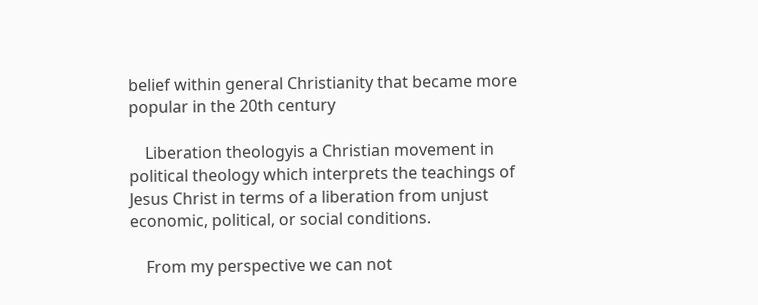belief within general Christianity that became more popular in the 20th century

    Liberation theologyis a Christian movement in political theology which interprets the teachings of Jesus Christ in terms of a liberation from unjust economic, political, or social conditions.

    From my perspective we can not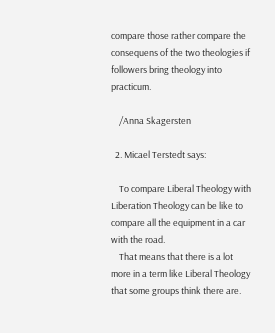compare those rather compare the consequens of the two theologies if followers bring theology into practicum.

    /Anna Skagersten

  2. Micael Terstedt says:

    To compare Liberal Theology with Liberation Theology can be like to compare all the equipment in a car with the road.
    That means that there is a lot more in a term like Liberal Theology that some groups think there are.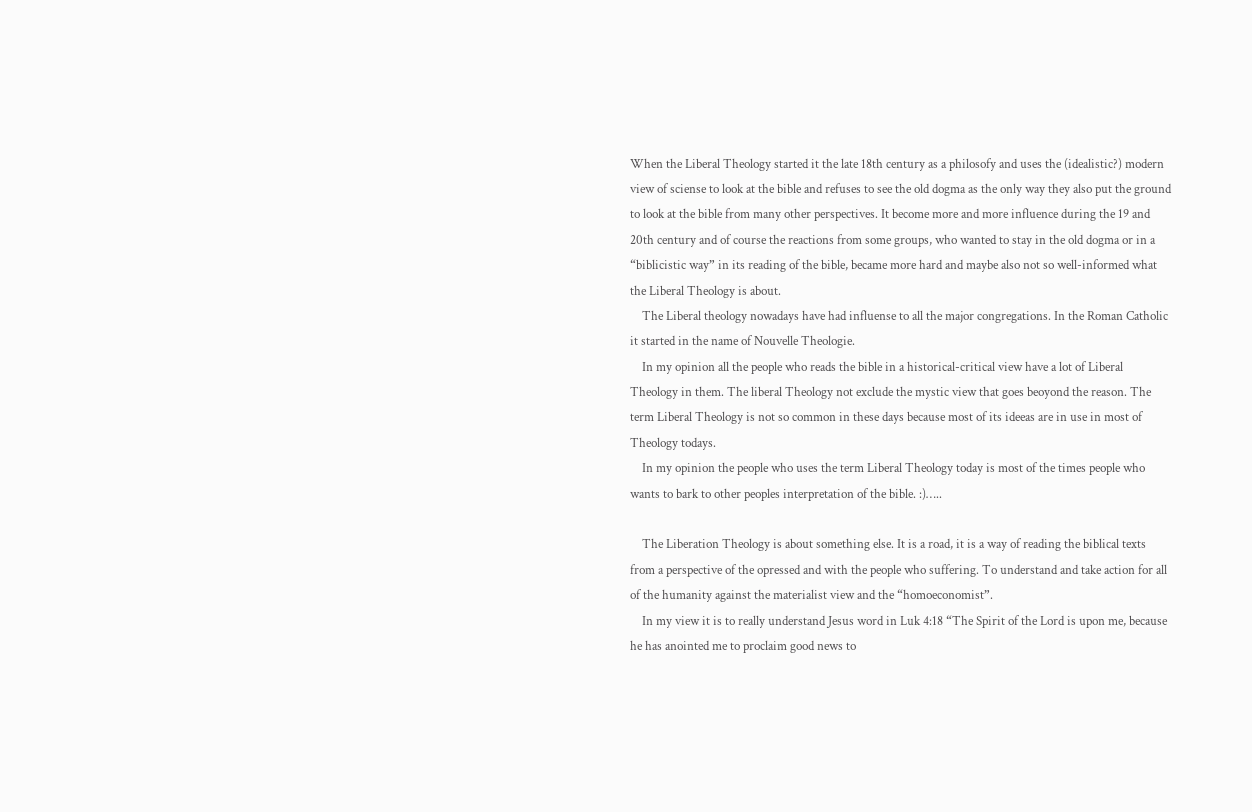When the Liberal Theology started it the late 18th century as a philosofy and uses the (idealistic?) modern view of sciense to look at the bible and refuses to see the old dogma as the only way they also put the ground to look at the bible from many other perspectives. It become more and more influence during the 19 and 20th century and of course the reactions from some groups, who wanted to stay in the old dogma or in a “biblicistic way” in its reading of the bible, became more hard and maybe also not so well-informed what the Liberal Theology is about.
    The Liberal theology nowadays have had influense to all the major congregations. In the Roman Catholic it started in the name of Nouvelle Theologie.
    In my opinion all the people who reads the bible in a historical-critical view have a lot of Liberal Theology in them. The liberal Theology not exclude the mystic view that goes beoyond the reason. The term Liberal Theology is not so common in these days because most of its ideeas are in use in most of Theology todays.
    In my opinion the people who uses the term Liberal Theology today is most of the times people who wants to bark to other peoples interpretation of the bible. :)…..

    The Liberation Theology is about something else. It is a road, it is a way of reading the biblical texts from a perspective of the opressed and with the people who suffering. To understand and take action for all of the humanity against the materialist view and the “homoeconomist”.
    In my view it is to really understand Jesus word in Luk 4:18 “The Spirit of the Lord is upon me, because he has anointed me to proclaim good news to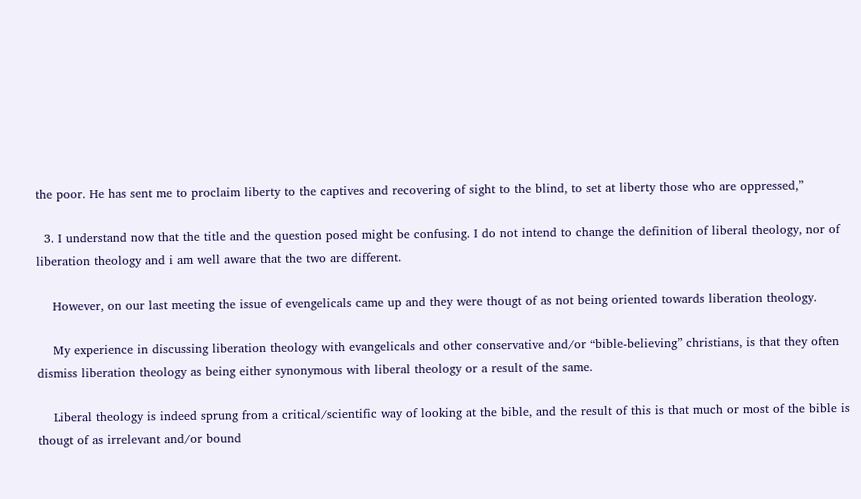the poor. He has sent me to proclaim liberty to the captives and recovering of sight to the blind, to set at liberty those who are oppressed,”

  3. I understand now that the title and the question posed might be confusing. I do not intend to change the definition of liberal theology, nor of liberation theology and i am well aware that the two are different.

    However, on our last meeting the issue of evengelicals came up and they were thougt of as not being oriented towards liberation theology.

    My experience in discussing liberation theology with evangelicals and other conservative and/or “bible-believing” christians, is that they often dismiss liberation theology as being either synonymous with liberal theology or a result of the same.

    Liberal theology is indeed sprung from a critical/scientific way of looking at the bible, and the result of this is that much or most of the bible is thougt of as irrelevant and/or bound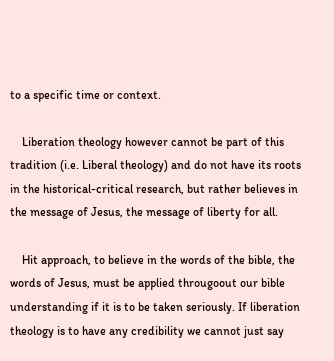to a specific time or context.

    Liberation theology however cannot be part of this tradition (i.e. Liberal theology) and do not have its roots in the historical-critical research, but rather believes in the message of Jesus, the message of liberty for all.

    Hit approach, to believe in the words of the bible, the words of Jesus, must be applied througoout our bible understanding if it is to be taken seriously. If liberation theology is to have any credibility we cannot just say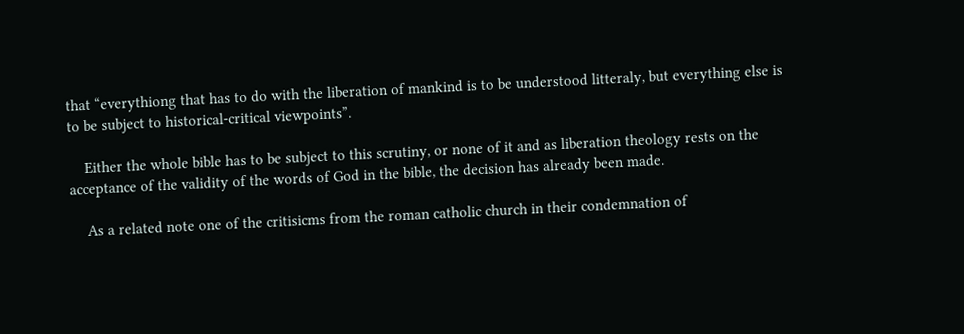that “everythiong that has to do with the liberation of mankind is to be understood litteraly, but everything else is to be subject to historical-critical viewpoints”.

    Either the whole bible has to be subject to this scrutiny, or none of it and as liberation theology rests on the acceptance of the validity of the words of God in the bible, the decision has already been made.

    As a related note one of the critisicms from the roman catholic church in their condemnation of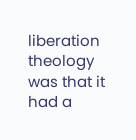liberation theology was that it had a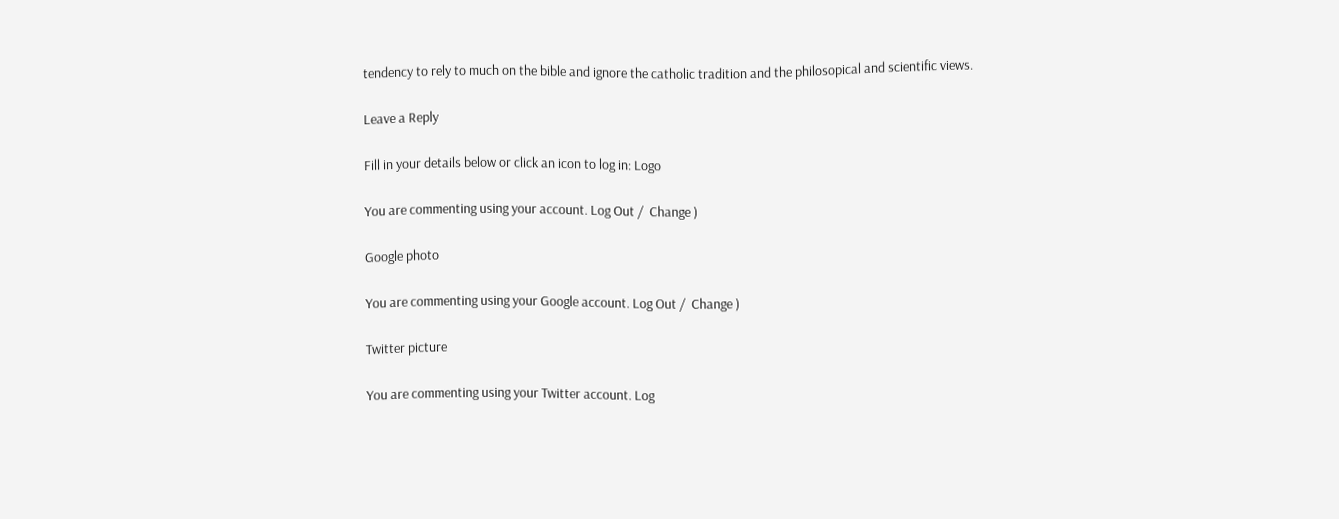tendency to rely to much on the bible and ignore the catholic tradition and the philosopical and scientific views.

Leave a Reply

Fill in your details below or click an icon to log in: Logo

You are commenting using your account. Log Out /  Change )

Google photo

You are commenting using your Google account. Log Out /  Change )

Twitter picture

You are commenting using your Twitter account. Log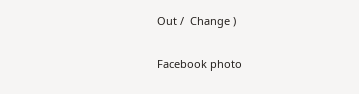Out /  Change )

Facebook photo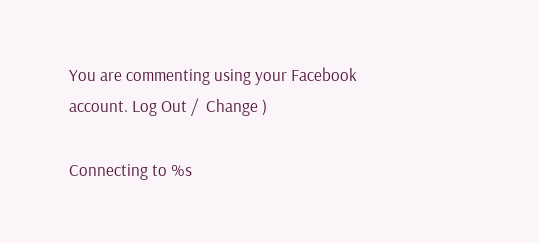You are commenting using your Facebook account. Log Out /  Change )

Connecting to %s